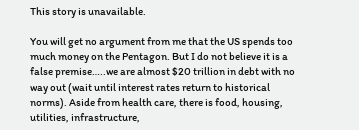This story is unavailable.

You will get no argument from me that the US spends too much money on the Pentagon. But I do not believe it is a false premise…..we are almost $20 trillion in debt with no way out (wait until interest rates return to historical norms). Aside from health care, there is food, housing, utilities, infrastructure,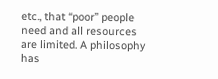etc., that “poor” people need and all resources are limited. A philosophy has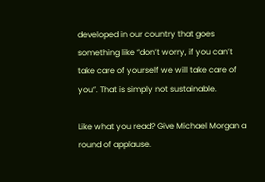developed in our country that goes something like “don’t worry, if you can’t take care of yourself we will take care of you”. That is simply not sustainable.

Like what you read? Give Michael Morgan a round of applause.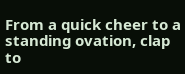From a quick cheer to a standing ovation, clap to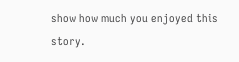show how much you enjoyed this story.